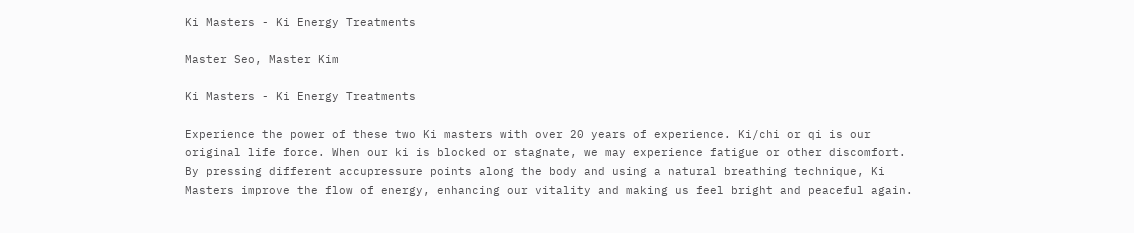Ki Masters - Ki Energy Treatments

Master Seo, Master Kim

Ki Masters - Ki Energy Treatments

Experience the power of these two Ki masters with over 20 years of experience. Ki/chi or qi is our original life force. When our ki is blocked or stagnate, we may experience fatigue or other discomfort. By pressing different accupressure points along the body and using a natural breathing technique, Ki Masters improve the flow of energy, enhancing our vitality and making us feel bright and peaceful again.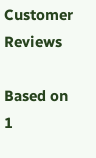Customer Reviews

Based on 1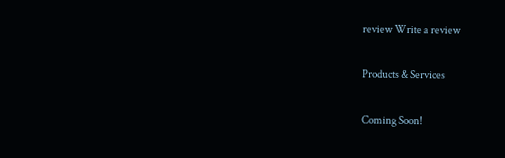review Write a review

Products & Services

Coming Soon!